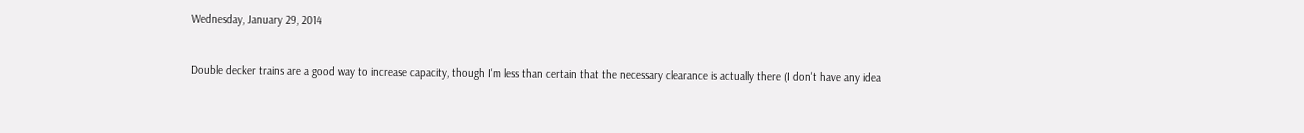Wednesday, January 29, 2014


Double decker trains are a good way to increase capacity, though I'm less than certain that the necessary clearance is actually there (I don't have any idea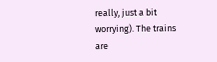really, just a bit worrying). The trains are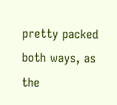pretty packed both ways, as the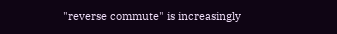"reverse commute" is increasingly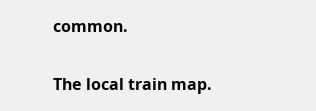common.

The local train map.